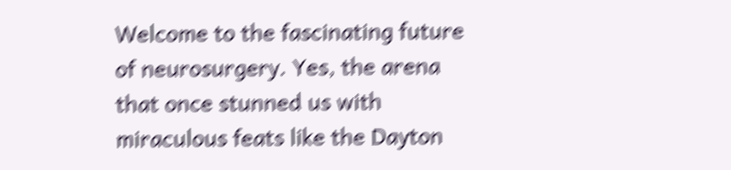Welcome to the fascinating future of neurosurgery. Yes, the arena that once stunned us with miraculous feats like the Dayton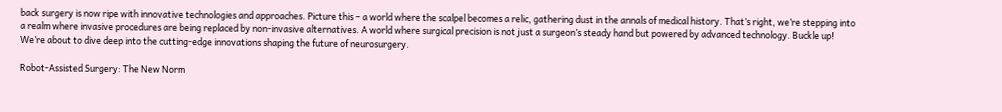back surgery is now ripe with innovative technologies and approaches. Picture this – a world where the scalpel becomes a relic, gathering dust in the annals of medical history. That’s right, we’re stepping into a realm where invasive procedures are being replaced by non-invasive alternatives. A world where surgical precision is not just a surgeon’s steady hand but powered by advanced technology. Buckle up! We’re about to dive deep into the cutting-edge innovations shaping the future of neurosurgery.

Robot-Assisted Surgery: The New Norm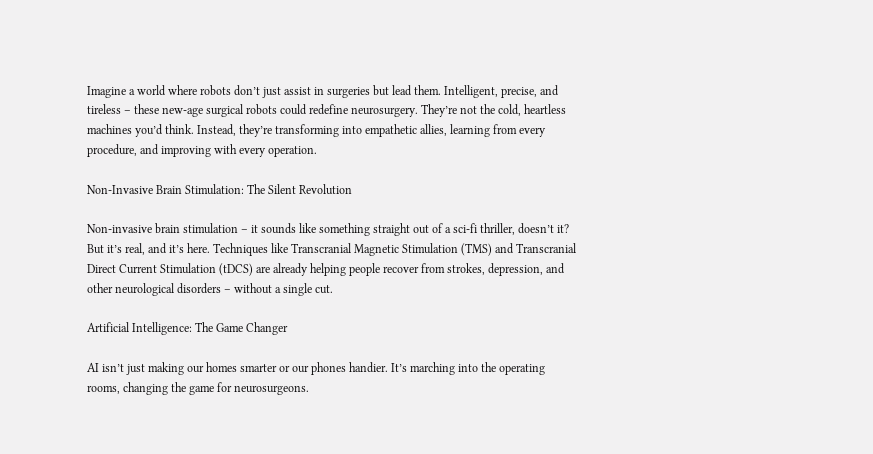Imagine a world where robots don’t just assist in surgeries but lead them. Intelligent, precise, and tireless – these new-age surgical robots could redefine neurosurgery. They’re not the cold, heartless machines you’d think. Instead, they’re transforming into empathetic allies, learning from every procedure, and improving with every operation.

Non-Invasive Brain Stimulation: The Silent Revolution

Non-invasive brain stimulation – it sounds like something straight out of a sci-fi thriller, doesn’t it? But it’s real, and it’s here. Techniques like Transcranial Magnetic Stimulation (TMS) and Transcranial Direct Current Stimulation (tDCS) are already helping people recover from strokes, depression, and other neurological disorders – without a single cut.

Artificial Intelligence: The Game Changer

AI isn’t just making our homes smarter or our phones handier. It’s marching into the operating rooms, changing the game for neurosurgeons.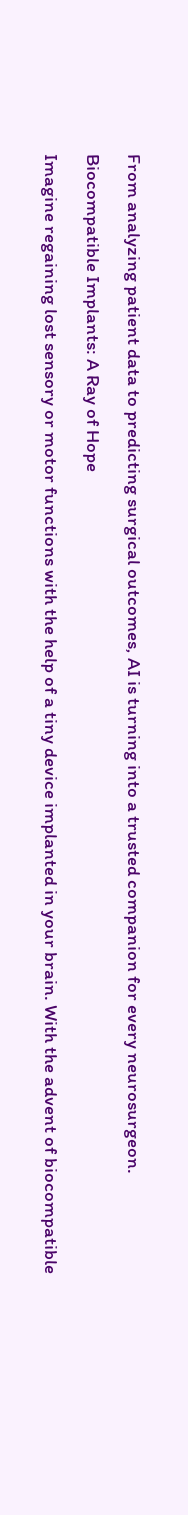From analyzing patient data to predicting surgical outcomes, AI is turning into a trusted companion for every neurosurgeon.

Biocompatible Implants: A Ray of Hope

Imagine regaining lost sensory or motor functions with the help of a tiny device implanted in your brain. With the advent of biocompatible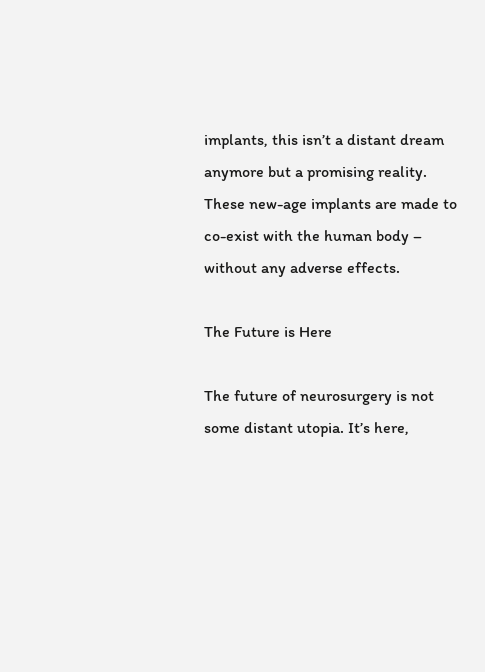implants, this isn’t a distant dream anymore but a promising reality. These new-age implants are made to co-exist with the human body – without any adverse effects.

The Future is Here

The future of neurosurgery is not some distant utopia. It’s here,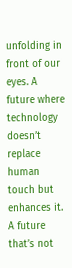unfolding in front of our eyes. A future where technology doesn’t replace human touch but enhances it. A future that’s not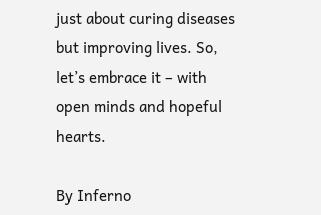just about curing diseases but improving lives. So, let’s embrace it – with open minds and hopeful hearts.

By Inferno